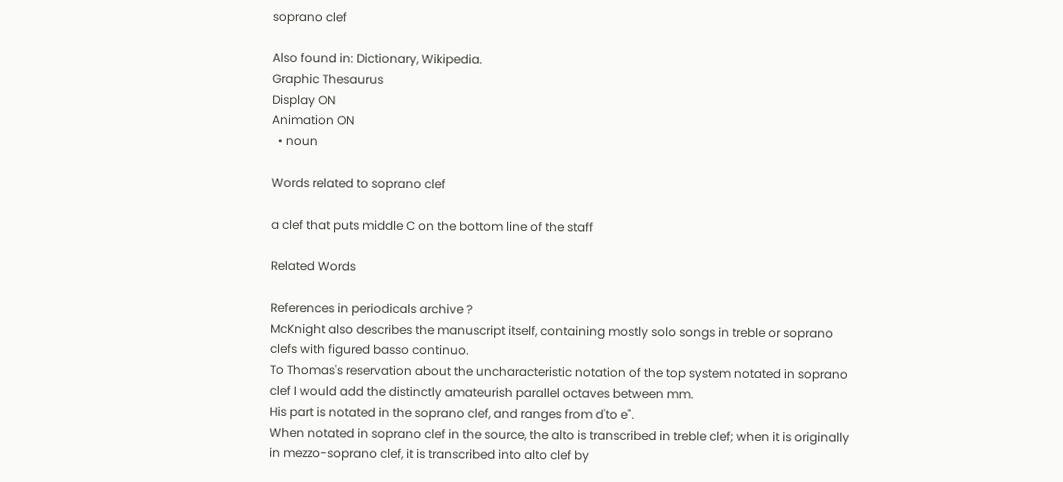soprano clef

Also found in: Dictionary, Wikipedia.
Graphic Thesaurus
Display ON
Animation ON
  • noun

Words related to soprano clef

a clef that puts middle C on the bottom line of the staff

Related Words

References in periodicals archive ?
McKnight also describes the manuscript itself, containing mostly solo songs in treble or soprano clefs with figured basso continuo.
To Thomas's reservation about the uncharacteristic notation of the top system notated in soprano clef I would add the distinctly amateurish parallel octaves between mm.
His part is notated in the soprano clef, and ranges from d'to e".
When notated in soprano clef in the source, the alto is transcribed in treble clef; when it is originally in mezzo-soprano clef, it is transcribed into alto clef by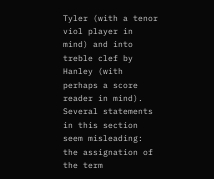Tyler (with a tenor viol player in mind) and into treble clef by Hanley (with perhaps a score reader in mind).
Several statements in this section seem misleading: the assignation of the term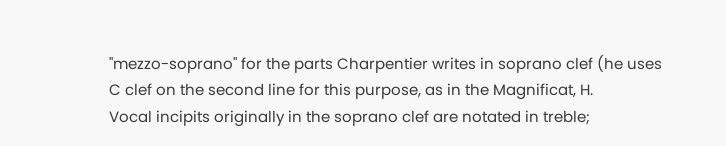"mezzo-soprano" for the parts Charpentier writes in soprano clef (he uses C clef on the second line for this purpose, as in the Magnificat, H.
Vocal incipits originally in the soprano clef are notated in treble;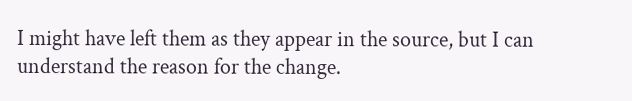I might have left them as they appear in the source, but I can understand the reason for the change.